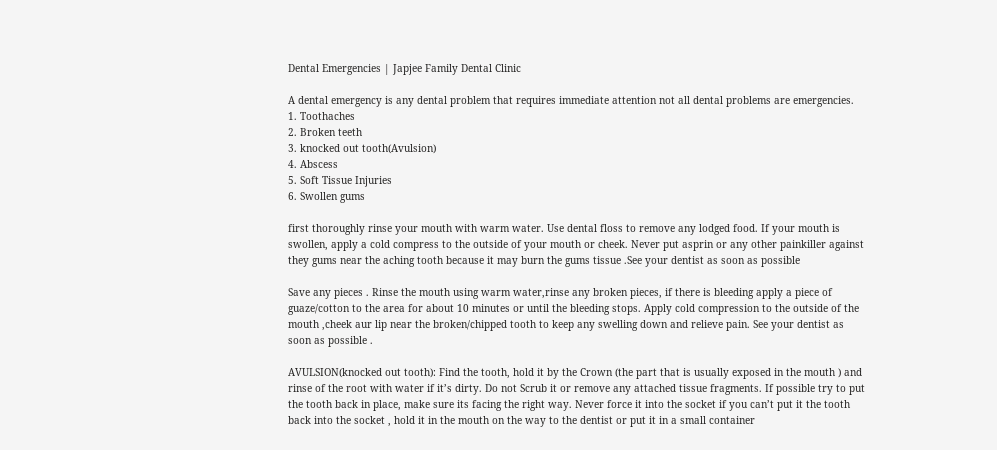Dental Emergencies | Japjee Family Dental Clinic

A dental emergency is any dental problem that requires immediate attention not all dental problems are emergencies.
1. Toothaches
2. Broken teeth
3. knocked out tooth(Avulsion)
4. Abscess
5. Soft Tissue Injuries
6. Swollen gums

first thoroughly rinse your mouth with warm water. Use dental floss to remove any lodged food. If your mouth is swollen, apply a cold compress to the outside of your mouth or cheek. Never put asprin or any other painkiller against they gums near the aching tooth because it may burn the gums tissue .See your dentist as soon as possible

Save any pieces . Rinse the mouth using warm water,rinse any broken pieces, if there is bleeding apply a piece of guaze/cotton to the area for about 10 minutes or until the bleeding stops. Apply cold compression to the outside of the mouth ,cheek aur lip near the broken/chipped tooth to keep any swelling down and relieve pain. See your dentist as soon as possible .

AVULSION(knocked out tooth): Find the tooth, hold it by the Crown (the part that is usually exposed in the mouth ) and rinse of the root with water if it’s dirty. Do not Scrub it or remove any attached tissue fragments. If possible try to put the tooth back in place, make sure its facing the right way. Never force it into the socket if you can’t put it the tooth back into the socket , hold it in the mouth on the way to the dentist or put it in a small container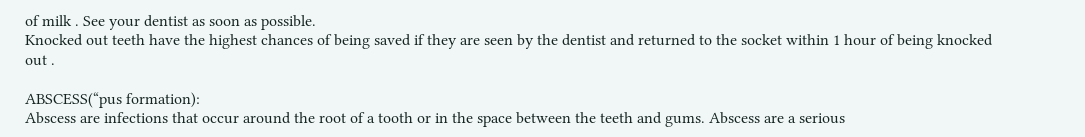of milk . See your dentist as soon as possible.
Knocked out teeth have the highest chances of being saved if they are seen by the dentist and returned to the socket within 1 hour of being knocked out .

ABSCESS(“pus formation):
Abscess are infections that occur around the root of a tooth or in the space between the teeth and gums. Abscess are a serious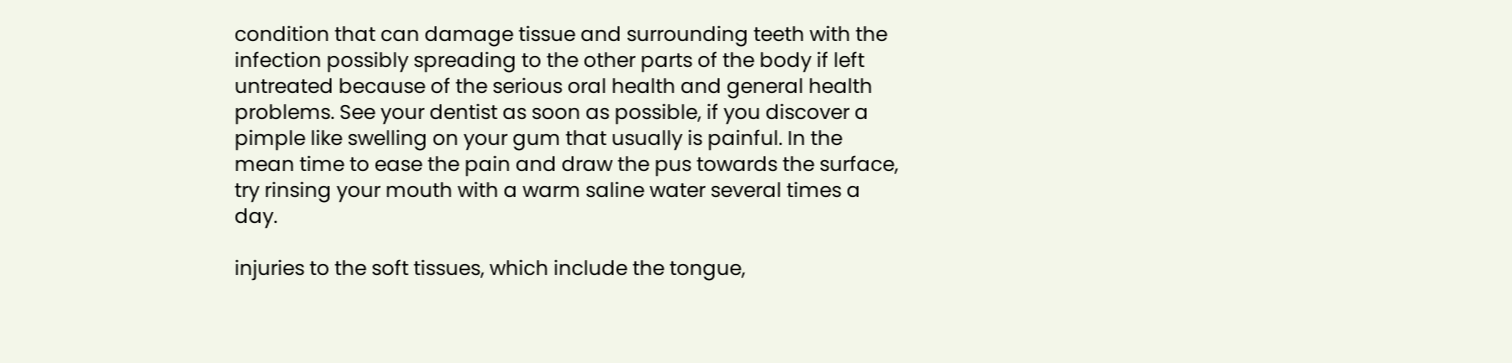condition that can damage tissue and surrounding teeth with the infection possibly spreading to the other parts of the body if left untreated because of the serious oral health and general health problems. See your dentist as soon as possible, if you discover a pimple like swelling on your gum that usually is painful. In the mean time to ease the pain and draw the pus towards the surface, try rinsing your mouth with a warm saline water several times a day.

injuries to the soft tissues, which include the tongue,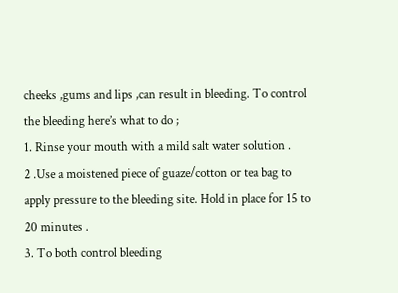cheeks ,gums and lips ,can result in bleeding. To control the bleeding here’s what to do ;
1. Rinse your mouth with a mild salt water solution .
2 .Use a moistened piece of guaze/cotton or tea bag to apply pressure to the bleeding site. Hold in place for 15 to 20 minutes .
3. To both control bleeding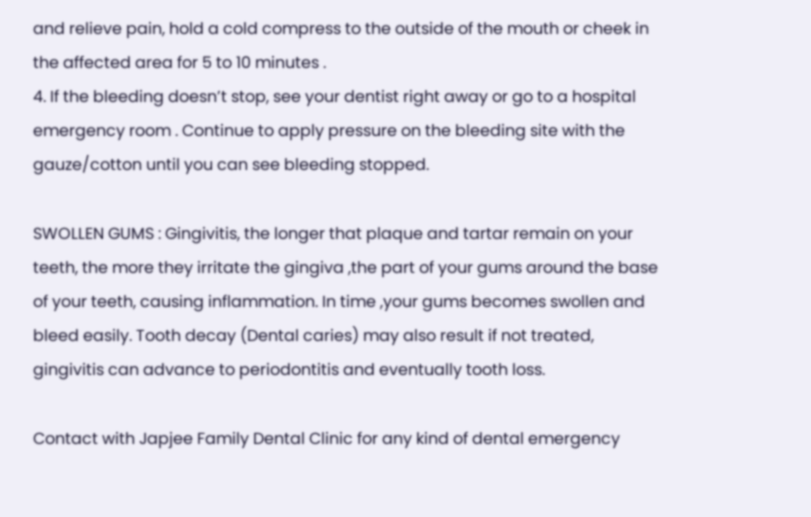and relieve pain, hold a cold compress to the outside of the mouth or cheek in the affected area for 5 to 10 minutes .
4. If the bleeding doesn’t stop, see your dentist right away or go to a hospital emergency room . Continue to apply pressure on the bleeding site with the gauze/cotton until you can see bleeding stopped.

SWOLLEN GUMS : Gingivitis, the longer that plaque and tartar remain on your teeth, the more they irritate the gingiva ,the part of your gums around the base of your teeth, causing inflammation. In time ,your gums becomes swollen and bleed easily. Tooth decay (Dental caries) may also result if not treated, gingivitis can advance to periodontitis and eventually tooth loss.

Contact with Japjee Family Dental Clinic for any kind of dental emergency